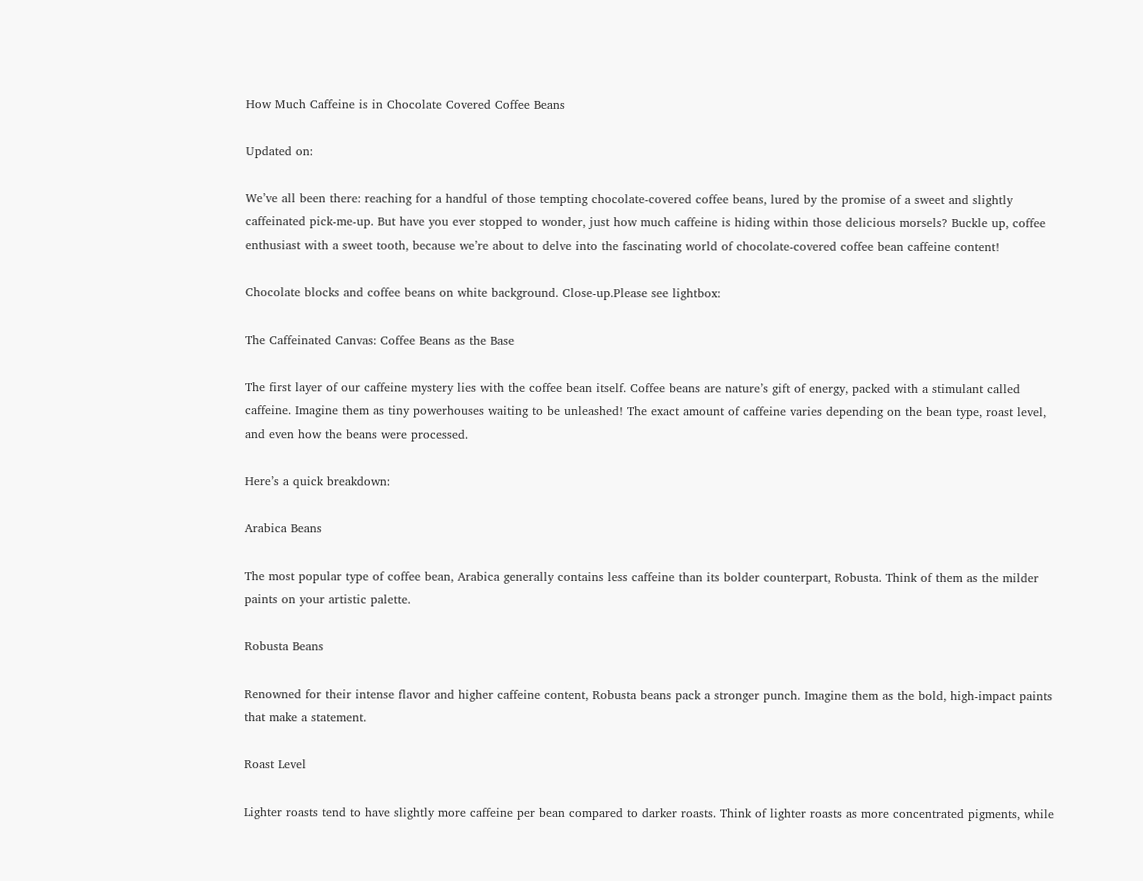How Much Caffeine is in Chocolate Covered Coffee Beans

Updated on:

We’ve all been there: reaching for a handful of those tempting chocolate-covered coffee beans, lured by the promise of a sweet and slightly caffeinated pick-me-up. But have you ever stopped to wonder, just how much caffeine is hiding within those delicious morsels? Buckle up, coffee enthusiast with a sweet tooth, because we’re about to delve into the fascinating world of chocolate-covered coffee bean caffeine content!

Chocolate blocks and coffee beans on white background. Close-up.Please see lightbox:

The Caffeinated Canvas: Coffee Beans as the Base

The first layer of our caffeine mystery lies with the coffee bean itself. Coffee beans are nature’s gift of energy, packed with a stimulant called caffeine. Imagine them as tiny powerhouses waiting to be unleashed! The exact amount of caffeine varies depending on the bean type, roast level, and even how the beans were processed.

Here’s a quick breakdown:

Arabica Beans

The most popular type of coffee bean, Arabica generally contains less caffeine than its bolder counterpart, Robusta. Think of them as the milder paints on your artistic palette.

Robusta Beans

Renowned for their intense flavor and higher caffeine content, Robusta beans pack a stronger punch. Imagine them as the bold, high-impact paints that make a statement.

Roast Level

Lighter roasts tend to have slightly more caffeine per bean compared to darker roasts. Think of lighter roasts as more concentrated pigments, while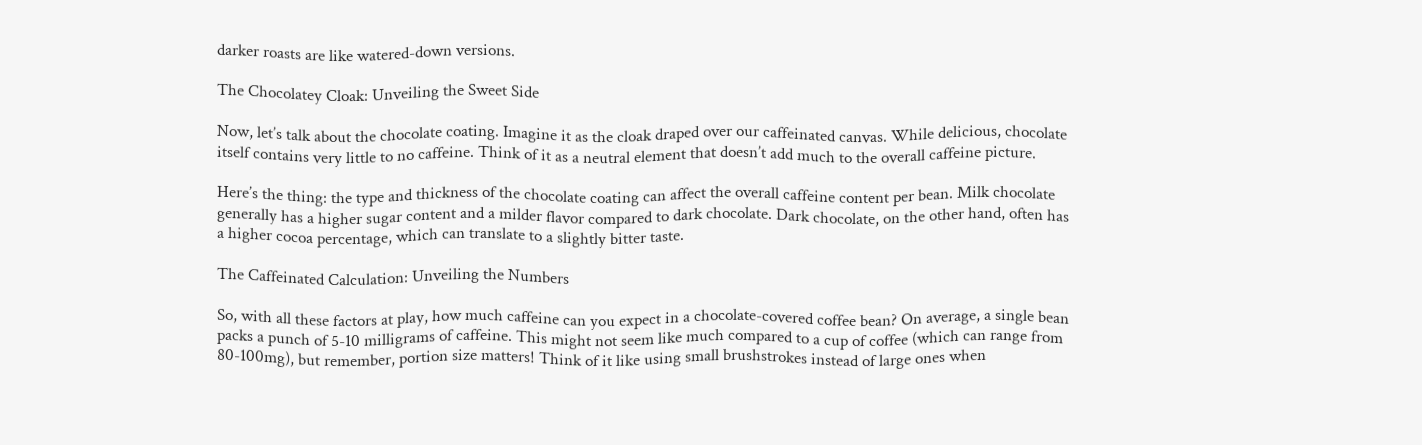darker roasts are like watered-down versions.

The Chocolatey Cloak: Unveiling the Sweet Side

Now, let’s talk about the chocolate coating. Imagine it as the cloak draped over our caffeinated canvas. While delicious, chocolate itself contains very little to no caffeine. Think of it as a neutral element that doesn’t add much to the overall caffeine picture.

Here’s the thing: the type and thickness of the chocolate coating can affect the overall caffeine content per bean. Milk chocolate generally has a higher sugar content and a milder flavor compared to dark chocolate. Dark chocolate, on the other hand, often has a higher cocoa percentage, which can translate to a slightly bitter taste.

The Caffeinated Calculation: Unveiling the Numbers

So, with all these factors at play, how much caffeine can you expect in a chocolate-covered coffee bean? On average, a single bean packs a punch of 5-10 milligrams of caffeine. This might not seem like much compared to a cup of coffee (which can range from 80-100mg), but remember, portion size matters! Think of it like using small brushstrokes instead of large ones when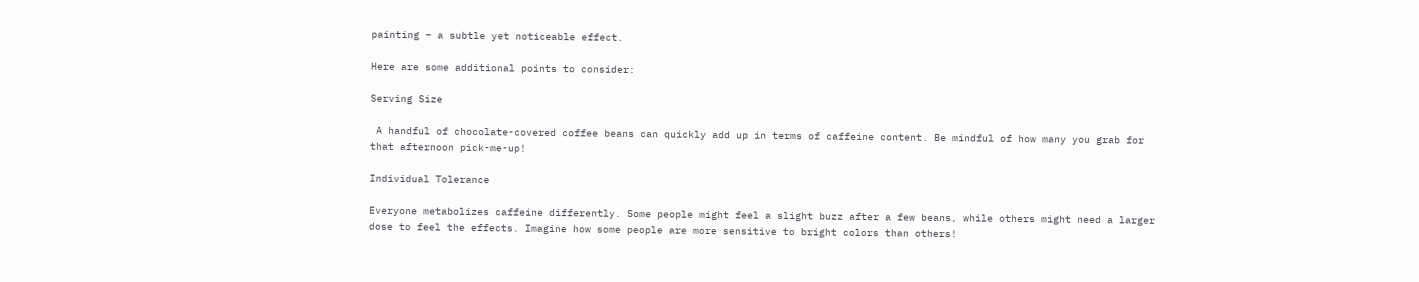painting – a subtle yet noticeable effect.

Here are some additional points to consider:

Serving Size

 A handful of chocolate-covered coffee beans can quickly add up in terms of caffeine content. Be mindful of how many you grab for that afternoon pick-me-up!

Individual Tolerance

Everyone metabolizes caffeine differently. Some people might feel a slight buzz after a few beans, while others might need a larger dose to feel the effects. Imagine how some people are more sensitive to bright colors than others!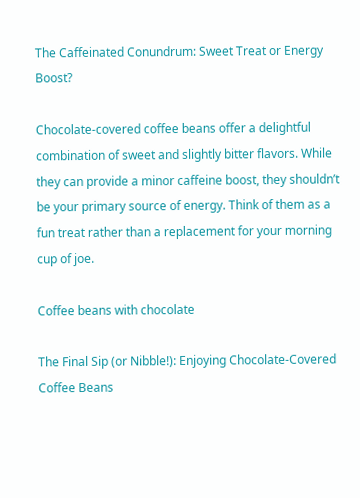The Caffeinated Conundrum: Sweet Treat or Energy Boost?

Chocolate-covered coffee beans offer a delightful combination of sweet and slightly bitter flavors. While they can provide a minor caffeine boost, they shouldn’t be your primary source of energy. Think of them as a fun treat rather than a replacement for your morning cup of joe.

Coffee beans with chocolate

The Final Sip (or Nibble!): Enjoying Chocolate-Covered Coffee Beans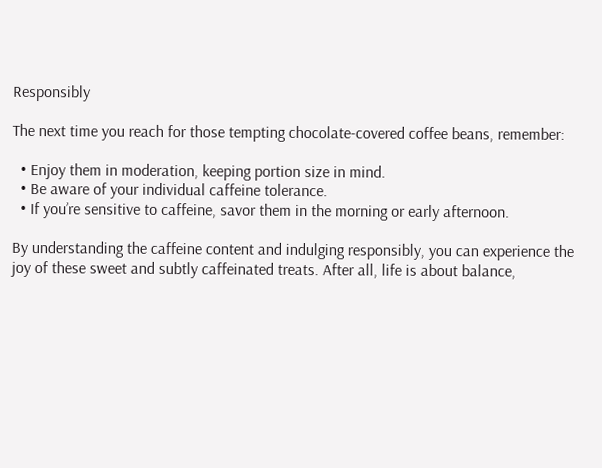Responsibly

The next time you reach for those tempting chocolate-covered coffee beans, remember:

  • Enjoy them in moderation, keeping portion size in mind.
  • Be aware of your individual caffeine tolerance.
  • If you’re sensitive to caffeine, savor them in the morning or early afternoon.

By understanding the caffeine content and indulging responsibly, you can experience the joy of these sweet and subtly caffeinated treats. After all, life is about balance,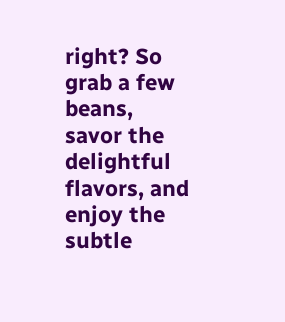right? So grab a few beans, savor the delightful flavors, and enjoy the subtle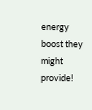energy boost they might provide!